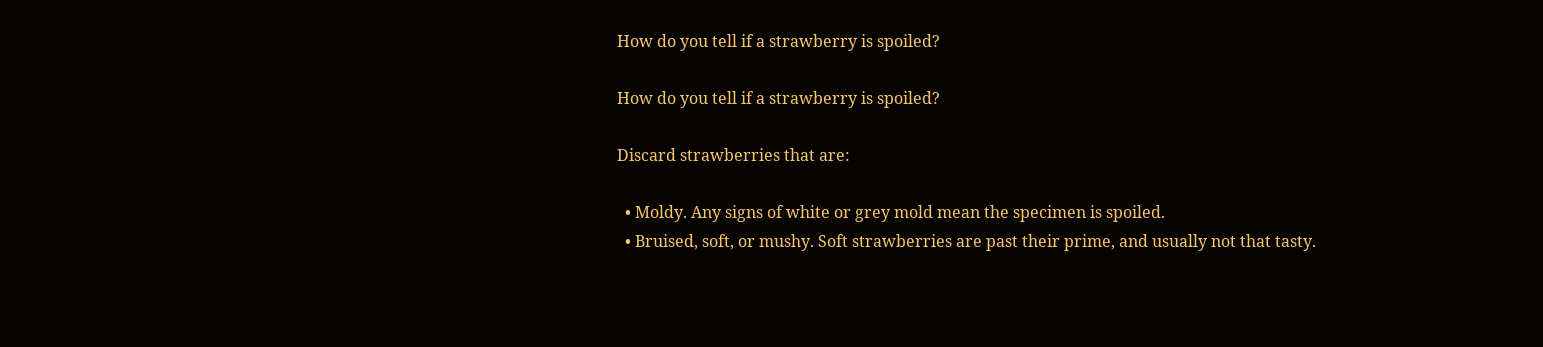How do you tell if a strawberry is spoiled?

How do you tell if a strawberry is spoiled?

Discard strawberries that are:

  • Moldy. Any signs of white or grey mold mean the specimen is spoiled.
  • Bruised, soft, or mushy. Soft strawberries are past their prime, and usually not that tasty.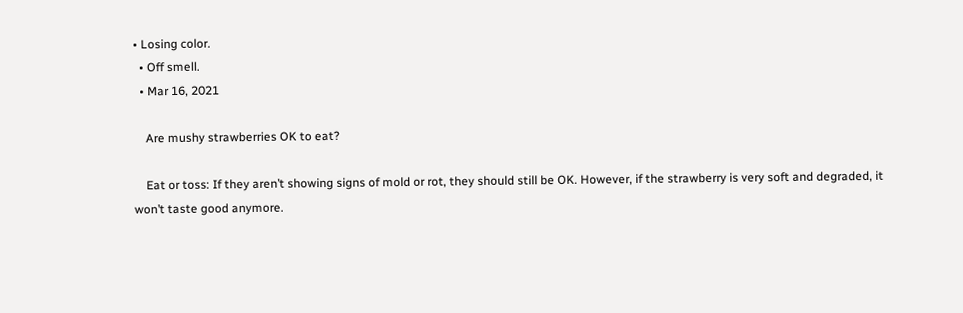• Losing color.
  • Off smell.
  • Mar 16, 2021

    Are mushy strawberries OK to eat?

    Eat or toss: If they aren’t showing signs of mold or rot, they should still be OK. However, if the strawberry is very soft and degraded, it won’t taste good anymore.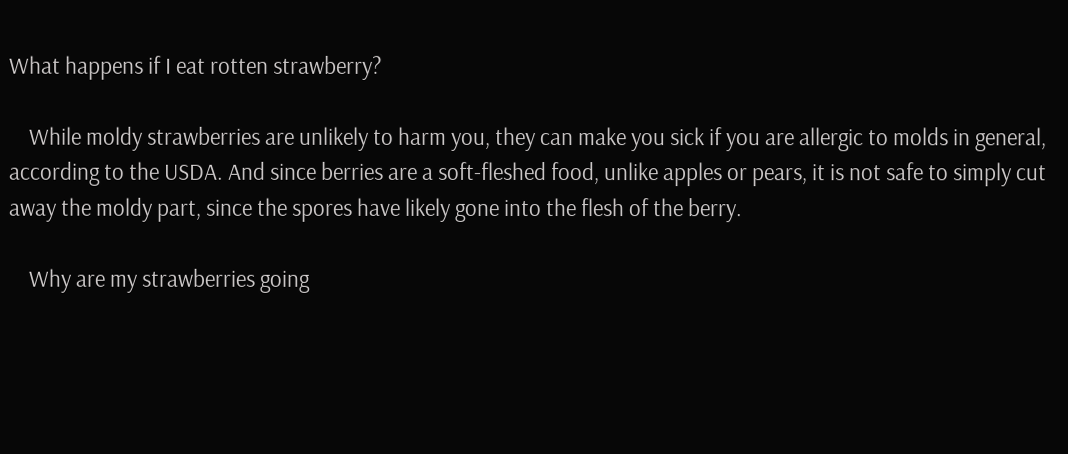What happens if I eat rotten strawberry?

    While moldy strawberries are unlikely to harm you, they can make you sick if you are allergic to molds in general, according to the USDA. And since berries are a soft-fleshed food, unlike apples or pears, it is not safe to simply cut away the moldy part, since the spores have likely gone into the flesh of the berry.

    Why are my strawberries going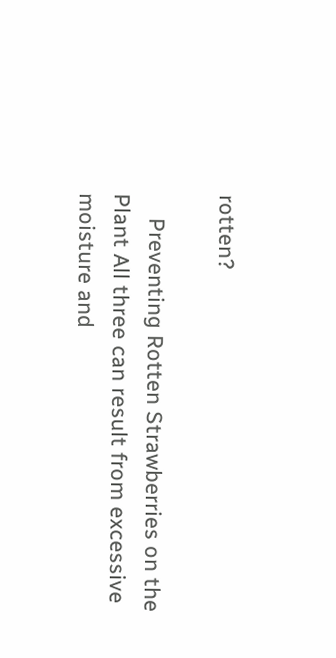rotten?

    Preventing Rotten Strawberries on the Plant All three can result from excessive moisture and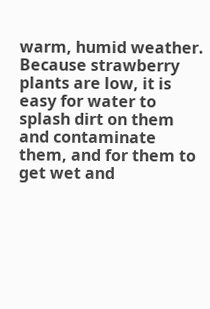warm, humid weather. Because strawberry plants are low, it is easy for water to splash dirt on them and contaminate them, and for them to get wet and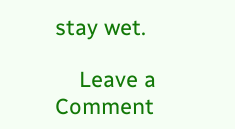stay wet.

    Leave a Comment